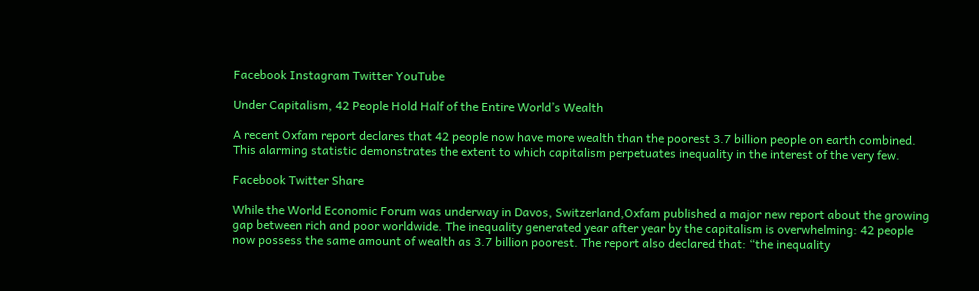Facebook Instagram Twitter YouTube

Under Capitalism, 42 People Hold Half of the Entire World’s Wealth

A recent Oxfam report declares that 42 people now have more wealth than the poorest 3.7 billion people on earth combined. This alarming statistic demonstrates the extent to which capitalism perpetuates inequality in the interest of the very few.

Facebook Twitter Share

While the World Economic Forum was underway in Davos, Switzerland,Oxfam published a major new report about the growing gap between rich and poor worldwide. The inequality generated year after year by the capitalism is overwhelming: 42 people now possess the same amount of wealth as 3.7 billion poorest. The report also declared that: “the inequality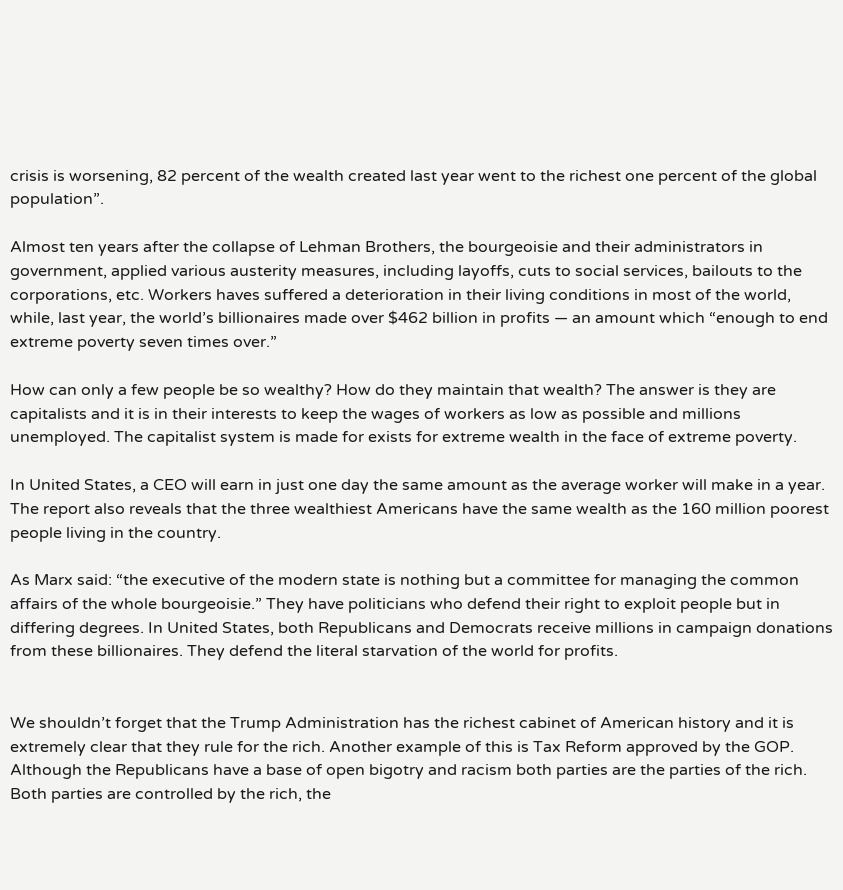crisis is worsening, 82 percent of the wealth created last year went to the richest one percent of the global population”.

Almost ten years after the collapse of Lehman Brothers, the bourgeoisie and their administrators in government, applied various austerity measures, including layoffs, cuts to social services, bailouts to the corporations, etc. Workers haves suffered a deterioration in their living conditions in most of the world, while, last year, the world’s billionaires made over $462 billion in profits — an amount which “enough to end extreme poverty seven times over.”

How can only a few people be so wealthy? How do they maintain that wealth? The answer is they are capitalists and it is in their interests to keep the wages of workers as low as possible and millions unemployed. The capitalist system is made for exists for extreme wealth in the face of extreme poverty.

In United States, a CEO will earn in just one day the same amount as the average worker will make in a year. The report also reveals that the three wealthiest Americans have the same wealth as the 160 million poorest people living in the country.

As Marx said: “the executive of the modern state is nothing but a committee for managing the common affairs of the whole bourgeoisie.” They have politicians who defend their right to exploit people but in differing degrees. In United States, both Republicans and Democrats receive millions in campaign donations from these billionaires. They defend the literal starvation of the world for profits.


We shouldn’t forget that the Trump Administration has the richest cabinet of American history and it is extremely clear that they rule for the rich. Another example of this is Tax Reform approved by the GOP. Although the Republicans have a base of open bigotry and racism both parties are the parties of the rich. Both parties are controlled by the rich, the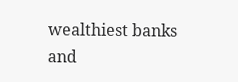wealthiest banks and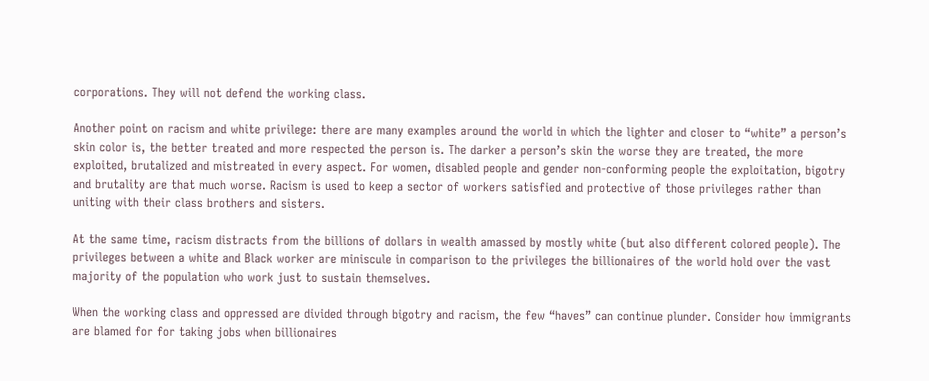corporations. They will not defend the working class.

Another point on racism and white privilege: there are many examples around the world in which the lighter and closer to “white” a person’s skin color is, the better treated and more respected the person is. The darker a person’s skin the worse they are treated, the more exploited, brutalized and mistreated in every aspect. For women, disabled people and gender non-conforming people the exploitation, bigotry and brutality are that much worse. Racism is used to keep a sector of workers satisfied and protective of those privileges rather than uniting with their class brothers and sisters.

At the same time, racism distracts from the billions of dollars in wealth amassed by mostly white (but also different colored people). The privileges between a white and Black worker are miniscule in comparison to the privileges the billionaires of the world hold over the vast majority of the population who work just to sustain themselves.

When the working class and oppressed are divided through bigotry and racism, the few “haves” can continue plunder. Consider how immigrants are blamed for for taking jobs when billionaires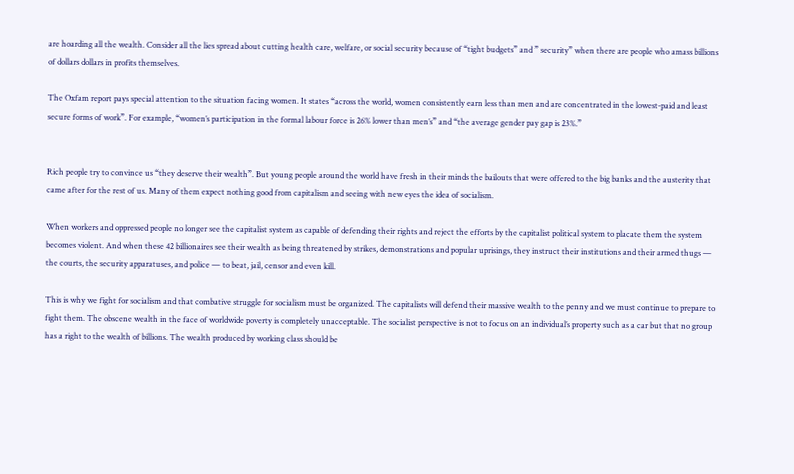are hoarding all the wealth. Consider all the lies spread about cutting health care, welfare, or social security because of “tight budgets” and ” security” when there are people who amass billions of dollars dollars in profits themselves.

The Oxfam report pays special attention to the situation facing women. It states “across the world, women consistently earn less than men and are concentrated in the lowest-paid and least secure forms of work”. For example, “women’s participation in the formal labour force is 26% lower than men’s” and “the average gender pay gap is 23%.”


Rich people try to convince us “they deserve their wealth”. But young people around the world have fresh in their minds the bailouts that were offered to the big banks and the austerity that came after for the rest of us. Many of them expect nothing good from capitalism and seeing with new eyes the idea of socialism.

When workers and oppressed people no longer see the capitalist system as capable of defending their rights and reject the efforts by the capitalist political system to placate them the system becomes violent. And when these 42 billionaires see their wealth as being threatened by strikes, demonstrations and popular uprisings, they instruct their institutions and their armed thugs — the courts, the security apparatuses, and police — to beat, jail, censor and even kill.

This is why we fight for socialism and that combative struggle for socialism must be organized. The capitalists will defend their massive wealth to the penny and we must continue to prepare to fight them. The obscene wealth in the face of worldwide poverty is completely unacceptable. The socialist perspective is not to focus on an individual’s property such as a car but that no group has a right to the wealth of billions. The wealth produced by working class should be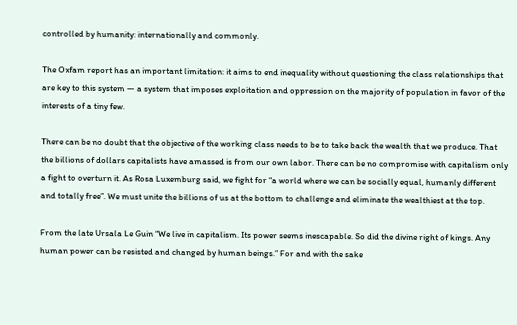controlled by humanity: internationally and commonly.

The Oxfam report has an important limitation: it aims to end inequality without questioning the class relationships that are key to this system — a system that imposes exploitation and oppression on the majority of population in favor of the interests of a tiny few.

There can be no doubt that the objective of the working class needs to be to take back the wealth that we produce. That the billions of dollars capitalists have amassed is from our own labor. There can be no compromise with capitalism only a fight to overturn it. As Rosa Luxemburg said, we fight for “a world where we can be socially equal, humanly different and totally free”. We must unite the billions of us at the bottom to challenge and eliminate the wealthiest at the top.

From the late Ursala Le Guin “We live in capitalism. Its power seems inescapable. So did the divine right of kings. Any human power can be resisted and changed by human beings.” For and with the sake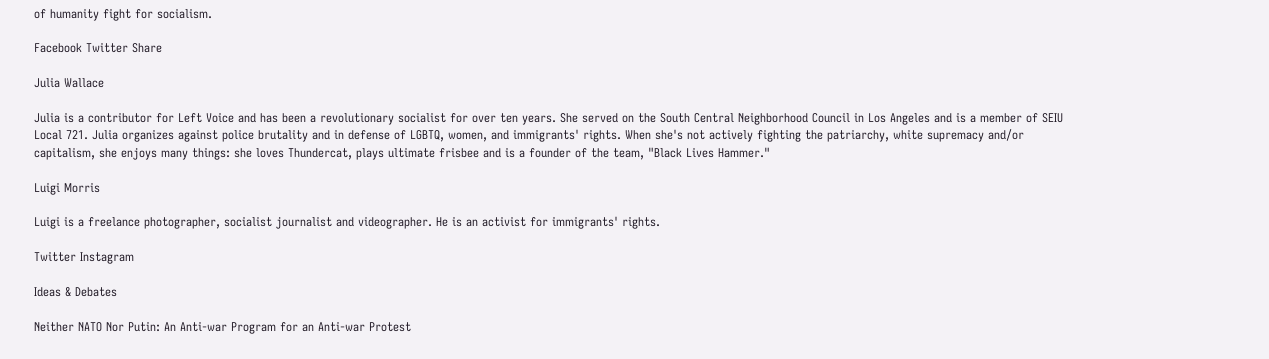of humanity fight for socialism.

Facebook Twitter Share

Julia Wallace

Julia is a contributor for Left Voice and has been a revolutionary socialist for over ten years. She served on the South Central Neighborhood Council in Los Angeles and is a member of SEIU Local 721. Julia organizes against police brutality and in defense of LGBTQ, women, and immigrants' rights. When she's not actively fighting the patriarchy, white supremacy and/or capitalism, she enjoys many things: she loves Thundercat, plays ultimate frisbee and is a founder of the team, "Black Lives Hammer."

Luigi Morris

Luigi is a freelance photographer, socialist journalist and videographer. He is an activist for immigrants' rights.

Twitter Instagram

Ideas & Debates

Neither NATO Nor Putin: An Anti-war Program for an Anti-war Protest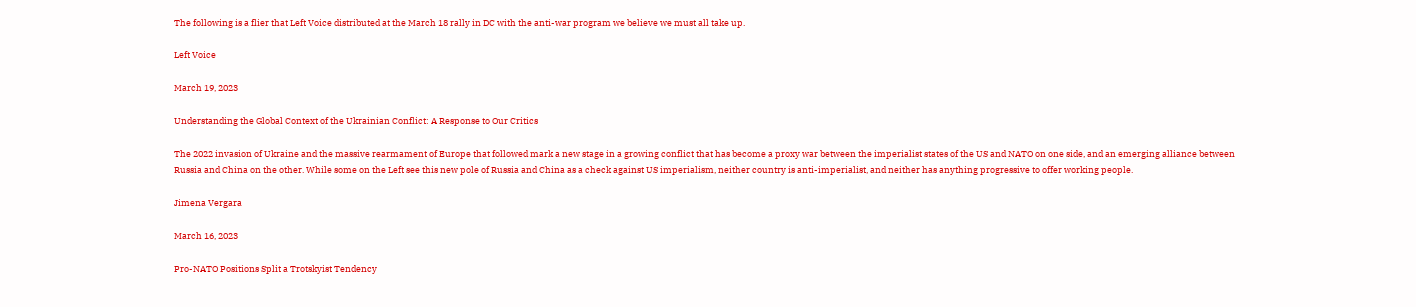The following is a flier that Left Voice distributed at the March 18 rally in DC with the anti-war program we believe we must all take up.

Left Voice

March 19, 2023

Understanding the Global Context of the Ukrainian Conflict: A Response to Our Critics

The 2022 invasion of Ukraine and the massive rearmament of Europe that followed mark a new stage in a growing conflict that has become a proxy war between the imperialist states of the US and NATO on one side, and an emerging alliance between Russia and China on the other. While some on the Left see this new pole of Russia and China as a check against US imperialism, neither country is anti-imperialist, and neither has anything progressive to offer working people.

Jimena Vergara

March 16, 2023

Pro-NATO Positions Split a Trotskyist Tendency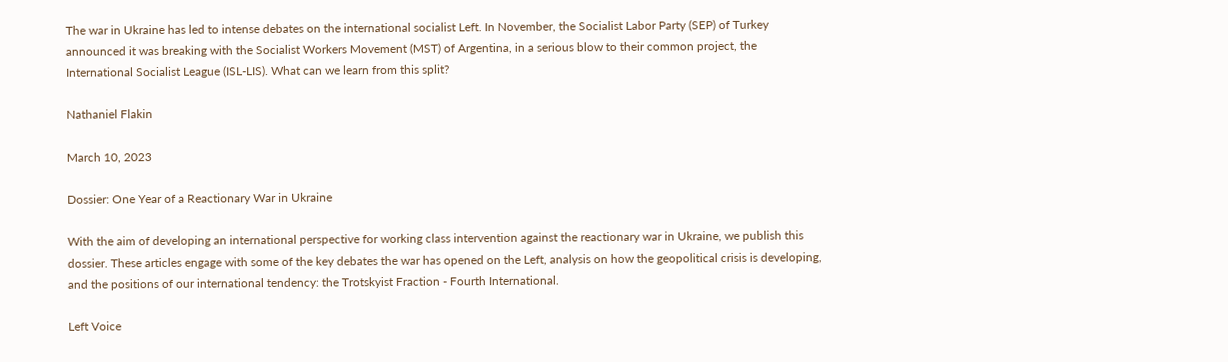The war in Ukraine has led to intense debates on the international socialist Left. In November, the Socialist Labor Party (SEP) of Turkey announced it was breaking with the Socialist Workers Movement (MST) of Argentina, in a serious blow to their common project, the International Socialist League (ISL-LIS). What can we learn from this split?

Nathaniel Flakin

March 10, 2023

Dossier: One Year of a Reactionary War in Ukraine

With the aim of developing an international perspective for working class intervention against the reactionary war in Ukraine, we publish this dossier. These articles engage with some of the key debates the war has opened on the Left, analysis on how the geopolitical crisis is developing, and the positions of our international tendency: the Trotskyist Fraction - Fourth International.

Left Voice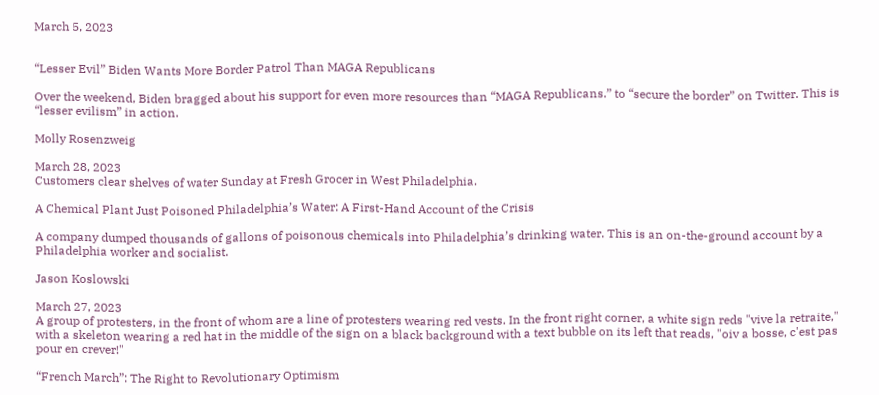March 5, 2023


“Lesser Evil” Biden Wants More Border Patrol Than MAGA Republicans

Over the weekend, Biden bragged about his support for even more resources than “MAGA Republicans.” to “secure the border” on Twitter. This is “lesser evilism” in action.

Molly Rosenzweig

March 28, 2023
Customers clear shelves of water Sunday at Fresh Grocer in West Philadelphia.

A Chemical Plant Just Poisoned Philadelphia’s Water: A First-Hand Account of the Crisis

A company dumped thousands of gallons of poisonous chemicals into Philadelphia’s drinking water. This is an on-the-ground account by a Philadelphia worker and socialist.

Jason Koslowski

March 27, 2023
A group of protesters, in the front of whom are a line of protesters wearing red vests. In the front right corner, a white sign reds "vive la retraite," with a skeleton wearing a red hat in the middle of the sign on a black background with a text bubble on its left that reads, "oiv a bosse, c'est pas pour en crever!"

“French March”: The Right to Revolutionary Optimism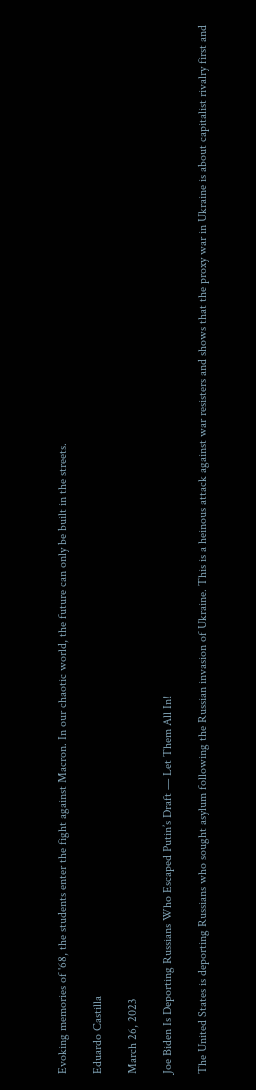Evoking memories of '68, the students enter the fight against Macron. In our chaotic world, the future can only be built in the streets.

Eduardo Castilla

March 26, 2023

Joe Biden Is Deporting Russians Who Escaped Putin’s Draft — Let Them All In!

The United States is deporting Russians who sought asylum following the Russian invasion of Ukraine. This is a heinous attack against war resisters and shows that the proxy war in Ukraine is about capitalist rivalry first and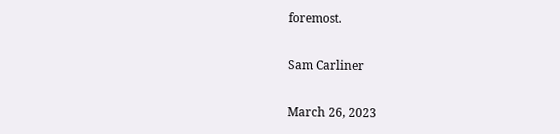foremost.

Sam Carliner

March 26, 2023